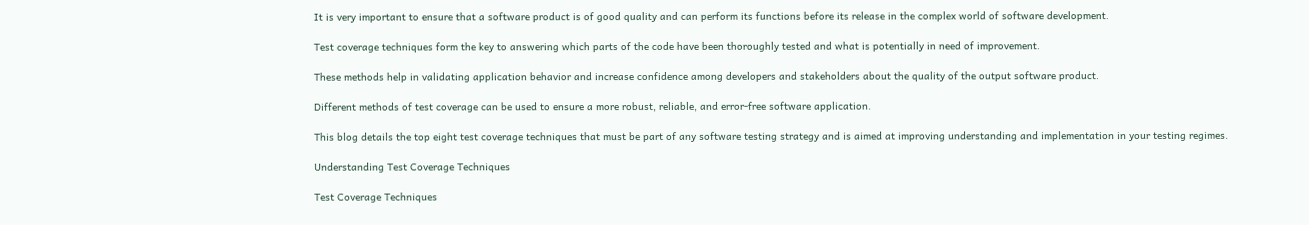It is very important to ensure that a software product is of good quality and can perform its functions before its release in the complex world of software development.

Test coverage techniques form the key to answering which parts of the code have been thoroughly tested and what is potentially in need of improvement.

These methods help in validating application behavior and increase confidence among developers and stakeholders about the quality of the output software product.

Different methods of test coverage can be used to ensure a more robust, reliable, and error-free software application.

This blog details the top eight test coverage techniques that must be part of any software testing strategy and is aimed at improving understanding and implementation in your testing regimes.

Understanding Test Coverage Techniques

Test Coverage Techniques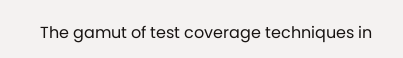The gamut of test coverage techniques in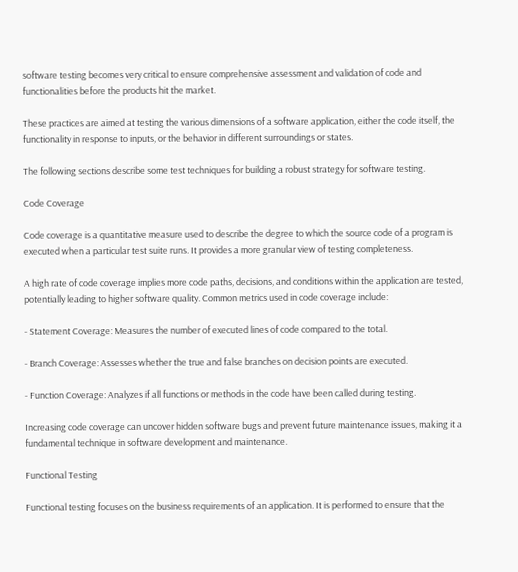software testing becomes very critical to ensure comprehensive assessment and validation of code and functionalities before the products hit the market.

These practices are aimed at testing the various dimensions of a software application, either the code itself, the functionality in response to inputs, or the behavior in different surroundings or states.

The following sections describe some test techniques for building a robust strategy for software testing.

Code Coverage

Code coverage is a quantitative measure used to describe the degree to which the source code of a program is executed when a particular test suite runs. It provides a more granular view of testing completeness.

A high rate of code coverage implies more code paths, decisions, and conditions within the application are tested, potentially leading to higher software quality. Common metrics used in code coverage include:

- Statement Coverage: Measures the number of executed lines of code compared to the total.

- Branch Coverage: Assesses whether the true and false branches on decision points are executed.

- Function Coverage: Analyzes if all functions or methods in the code have been called during testing.

Increasing code coverage can uncover hidden software bugs and prevent future maintenance issues, making it a fundamental technique in software development and maintenance.

Functional Testing

Functional testing focuses on the business requirements of an application. It is performed to ensure that the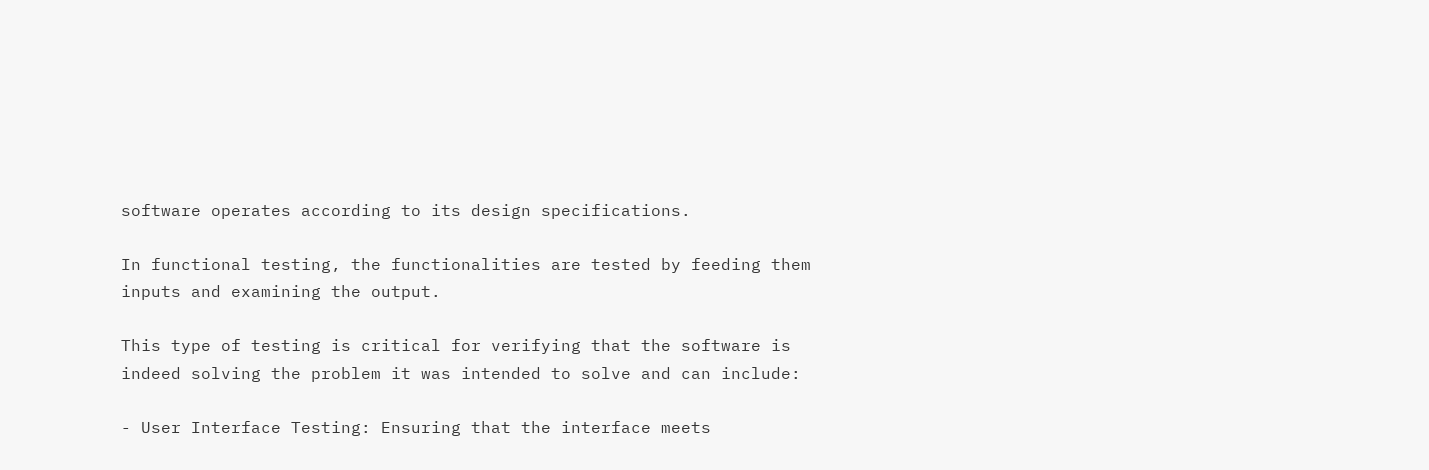software operates according to its design specifications.

In functional testing, the functionalities are tested by feeding them inputs and examining the output.

This type of testing is critical for verifying that the software is indeed solving the problem it was intended to solve and can include:

- User Interface Testing: Ensuring that the interface meets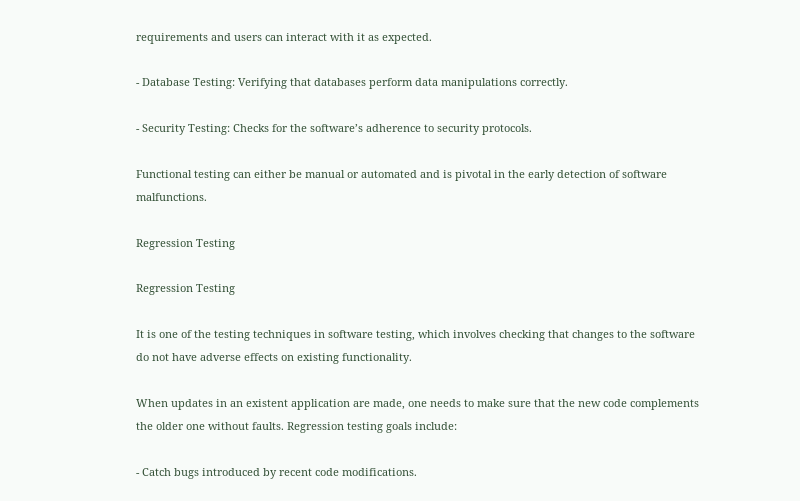requirements and users can interact with it as expected.

- Database Testing: Verifying that databases perform data manipulations correctly.

- Security Testing: Checks for the software’s adherence to security protocols.

Functional testing can either be manual or automated and is pivotal in the early detection of software malfunctions.

Regression Testing

Regression Testing

It is one of the testing techniques in software testing, which involves checking that changes to the software do not have adverse effects on existing functionality.

When updates in an existent application are made, one needs to make sure that the new code complements the older one without faults. Regression testing goals include:

- Catch bugs introduced by recent code modifications.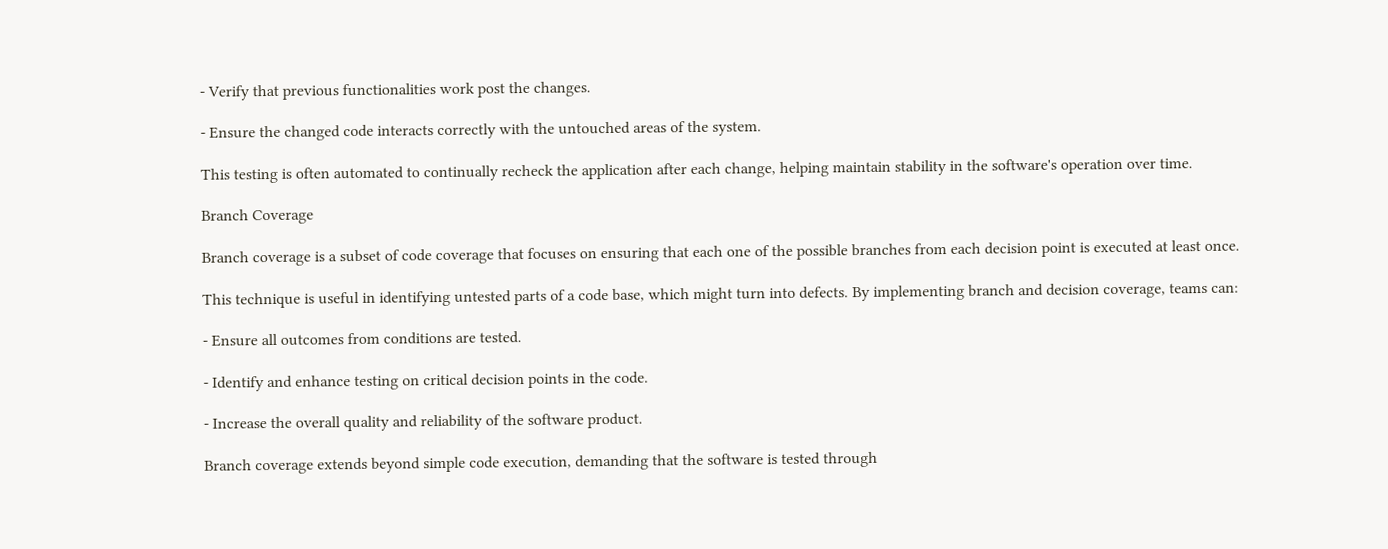- Verify that previous functionalities work post the changes.

- Ensure the changed code interacts correctly with the untouched areas of the system.

This testing is often automated to continually recheck the application after each change, helping maintain stability in the software's operation over time.

Branch Coverage

Branch coverage is a subset of code coverage that focuses on ensuring that each one of the possible branches from each decision point is executed at least once.

This technique is useful in identifying untested parts of a code base, which might turn into defects. By implementing branch and decision coverage, teams can:

- Ensure all outcomes from conditions are tested.

- Identify and enhance testing on critical decision points in the code.

- Increase the overall quality and reliability of the software product.

Branch coverage extends beyond simple code execution, demanding that the software is tested through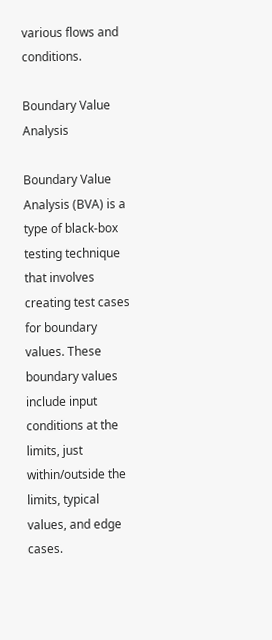various flows and conditions.

Boundary Value Analysis

Boundary Value Analysis (BVA) is a type of black-box testing technique that involves creating test cases for boundary values. These boundary values include input conditions at the limits, just within/outside the limits, typical values, and edge cases.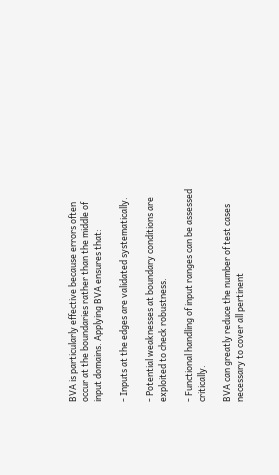BVA is particularly effective because errors often occur at the boundaries rather than the middle of input domains. Applying BVA ensures that:

- Inputs at the edges are validated systematically.

- Potential weaknesses at boundary conditions are exploited to check robustness.

- Functional handling of input ranges can be assessed critically.

BVA can greatly reduce the number of test cases necessary to cover all pertinent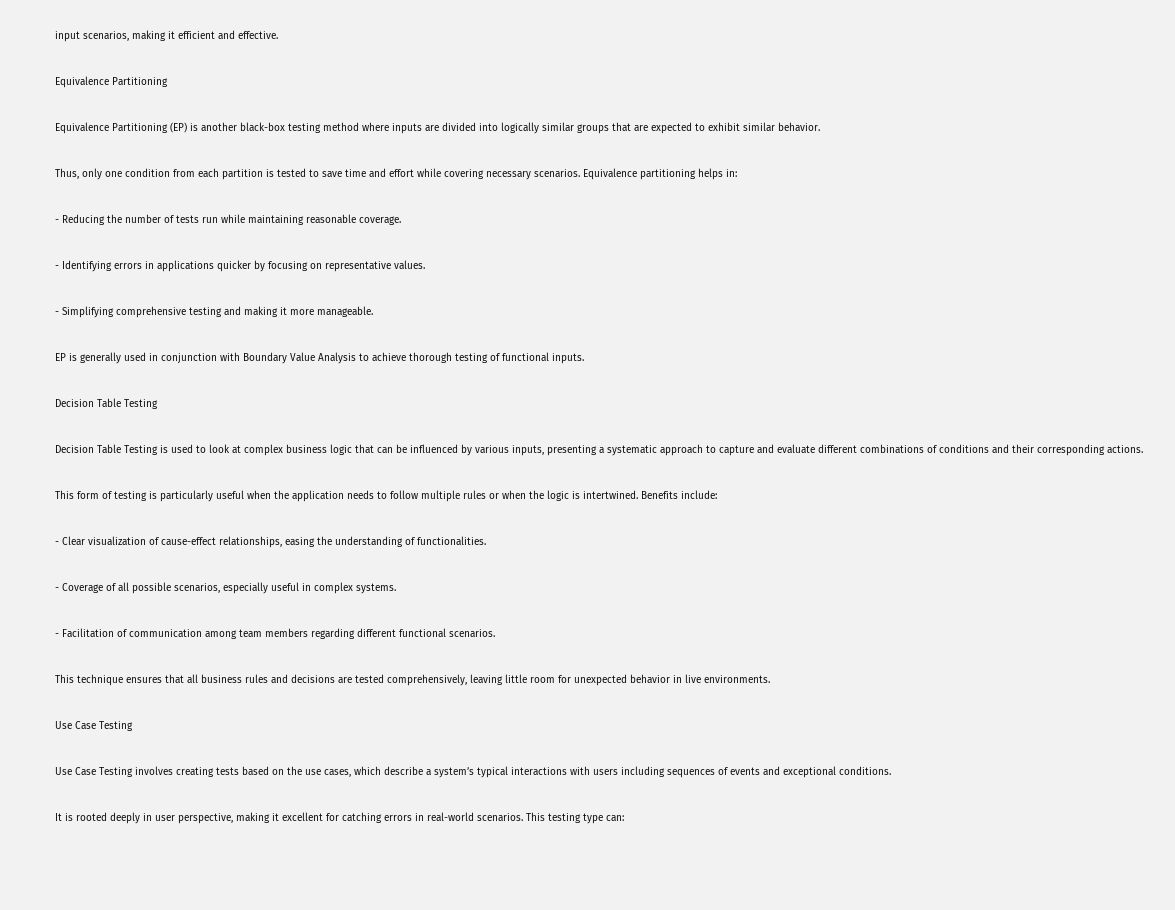input scenarios, making it efficient and effective.

Equivalence Partitioning

Equivalence Partitioning (EP) is another black-box testing method where inputs are divided into logically similar groups that are expected to exhibit similar behavior.

Thus, only one condition from each partition is tested to save time and effort while covering necessary scenarios. Equivalence partitioning helps in:

- Reducing the number of tests run while maintaining reasonable coverage.

- Identifying errors in applications quicker by focusing on representative values.

- Simplifying comprehensive testing and making it more manageable.

EP is generally used in conjunction with Boundary Value Analysis to achieve thorough testing of functional inputs.

Decision Table Testing

Decision Table Testing is used to look at complex business logic that can be influenced by various inputs, presenting a systematic approach to capture and evaluate different combinations of conditions and their corresponding actions.

This form of testing is particularly useful when the application needs to follow multiple rules or when the logic is intertwined. Benefits include:

- Clear visualization of cause-effect relationships, easing the understanding of functionalities.

- Coverage of all possible scenarios, especially useful in complex systems.

- Facilitation of communication among team members regarding different functional scenarios.

This technique ensures that all business rules and decisions are tested comprehensively, leaving little room for unexpected behavior in live environments.

Use Case Testing

Use Case Testing involves creating tests based on the use cases, which describe a system’s typical interactions with users including sequences of events and exceptional conditions.

It is rooted deeply in user perspective, making it excellent for catching errors in real-world scenarios. This testing type can: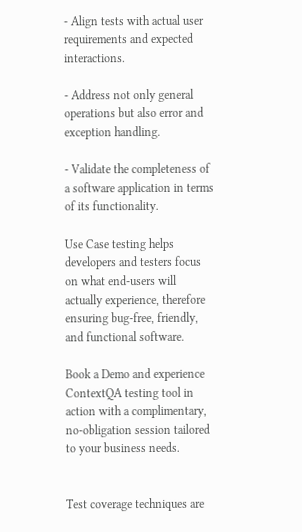- Align tests with actual user requirements and expected interactions.

- Address not only general operations but also error and exception handling.

- Validate the completeness of a software application in terms of its functionality.

Use Case testing helps developers and testers focus on what end-users will actually experience, therefore ensuring bug-free, friendly, and functional software.

Book a Demo and experience ContextQA testing tool in action with a complimentary, no-obligation session tailored to your business needs.


Test coverage techniques are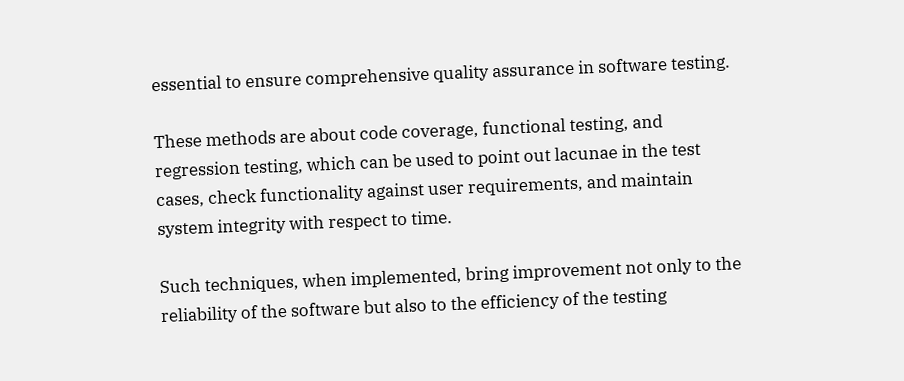essential to ensure comprehensive quality assurance in software testing.

These methods are about code coverage, functional testing, and regression testing, which can be used to point out lacunae in the test cases, check functionality against user requirements, and maintain system integrity with respect to time.

Such techniques, when implemented, bring improvement not only to the reliability of the software but also to the efficiency of the testing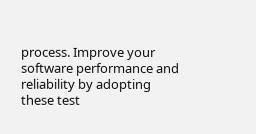process. Improve your software performance and reliability by adopting these test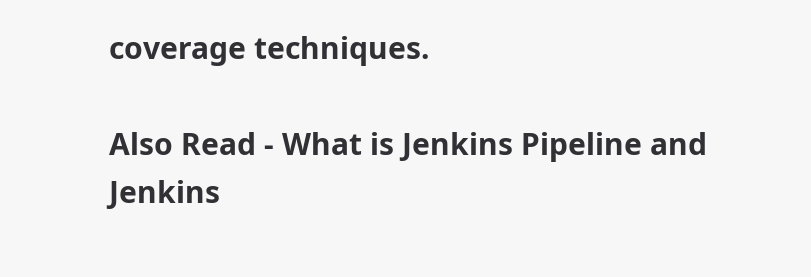coverage techniques.

Also Read - What is Jenkins Pipeline and Jenkins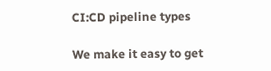CI:CD pipeline types

We make it easy to get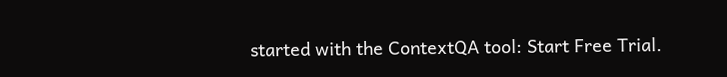started with the ContextQA tool: Start Free Trial.